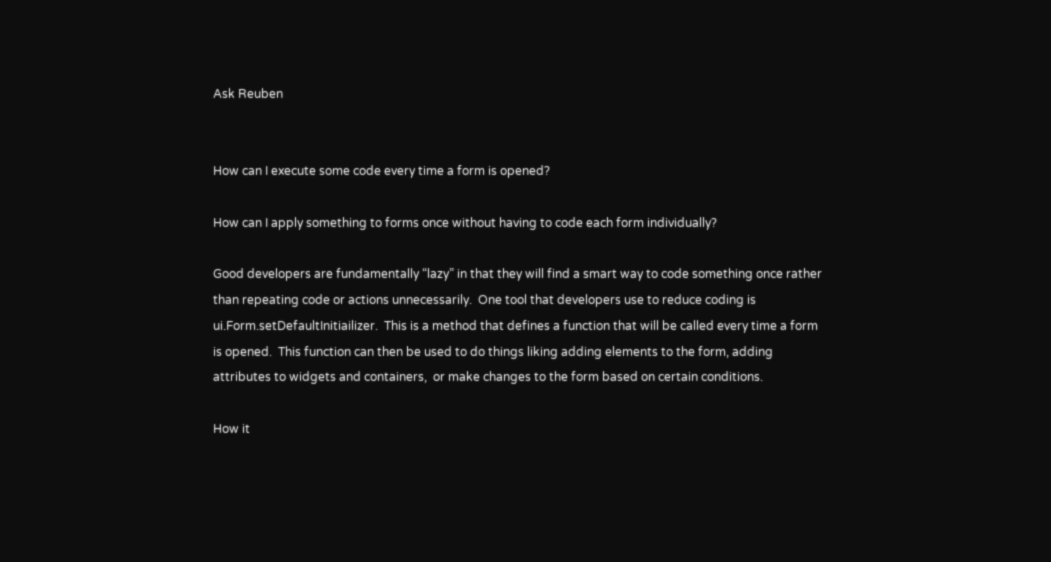Ask Reuben


How can I execute some code every time a form is opened?

How can I apply something to forms once without having to code each form individually?

Good developers are fundamentally “lazy” in that they will find a smart way to code something once rather than repeating code or actions unnecessarily.  One tool that developers use to reduce coding is ui.Form.setDefaultInitiailizer.  This is a method that defines a function that will be called every time a form is opened.  This function can then be used to do things liking adding elements to the form, adding attributes to widgets and containers,  or make changes to the form based on certain conditions.

How it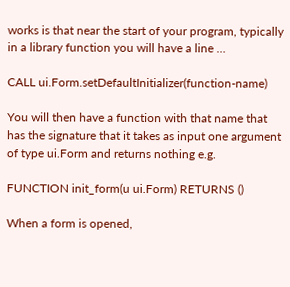works is that near the start of your program, typically in a library function you will have a line …

CALL ui.Form.setDefaultInitializer(function-name)

You will then have a function with that name that has the signature that it takes as input one argument of type ui.Form and returns nothing e.g.

FUNCTION init_form(u ui.Form) RETURNS ()

When a form is opened,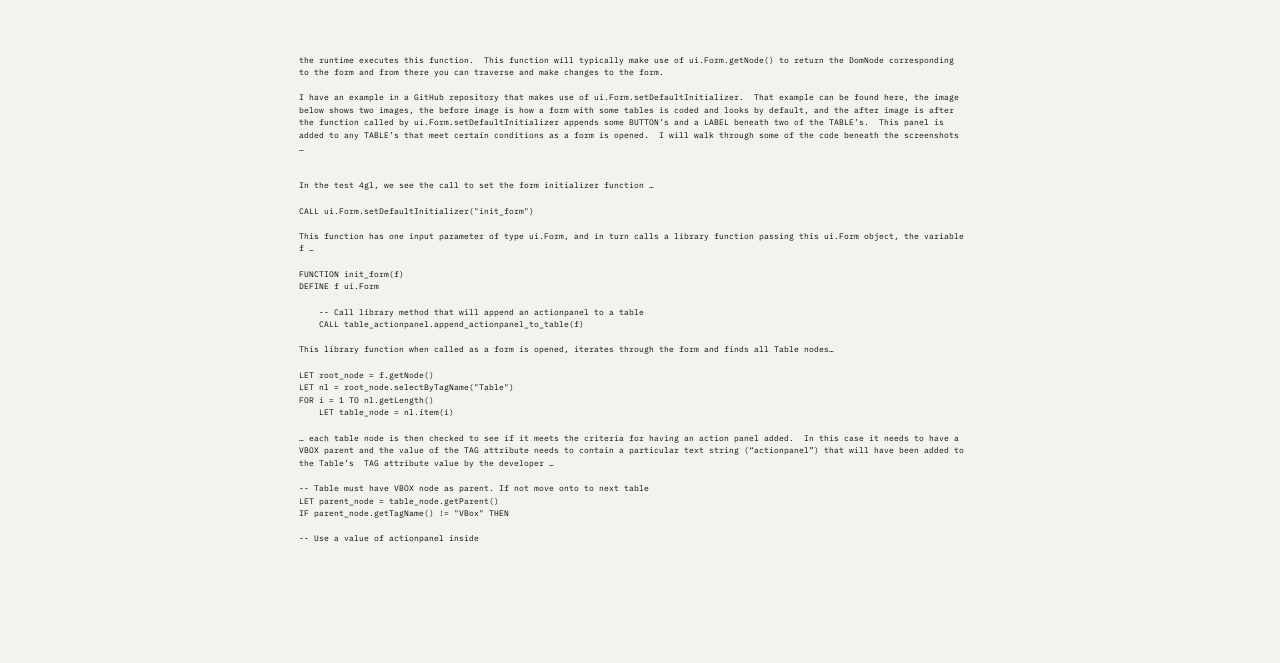the runtime executes this function.  This function will typically make use of ui.Form.getNode() to return the DomNode corresponding to the form and from there you can traverse and make changes to the form.

I have an example in a GitHub repository that makes use of ui.Form.setDefaultInitializer.  That example can be found here, the image below shows two images, the before image is how a form with some tables is coded and looks by default, and the after image is after the function called by ui.Form.setDefaultInitializer appends some BUTTON’s and a LABEL beneath two of the TABLE’s.  This panel is added to any TABLE’s that meet certain conditions as a form is opened.  I will walk through some of the code beneath the screenshots …


In the test 4gl, we see the call to set the form initializer function …

CALL ui.Form.setDefaultInitializer("init_form")

This function has one input parameter of type ui.Form, and in turn calls a library function passing this ui.Form object, the variable f …

FUNCTION init_form(f)
DEFINE f ui.Form

    -- Call library method that will append an actionpanel to a table
    CALL table_actionpanel.append_actionpanel_to_table(f)

This library function when called as a form is opened, iterates through the form and finds all Table nodes…

LET root_node = f.getNode()
LET nl = root_node.selectByTagName("Table")
FOR i = 1 TO nl.getLength()
    LET table_node = nl.item(i)

… each table node is then checked to see if it meets the criteria for having an action panel added.  In this case it needs to have a VBOX parent and the value of the TAG attribute needs to contain a particular text string (“actionpanel”) that will have been added to the Table’s  TAG attribute value by the developer …

-- Table must have VBOX node as parent. If not move onto to next table
LET parent_node = table_node.getParent()
IF parent_node.getTagName() != "VBox" THEN

-- Use a value of actionpanel inside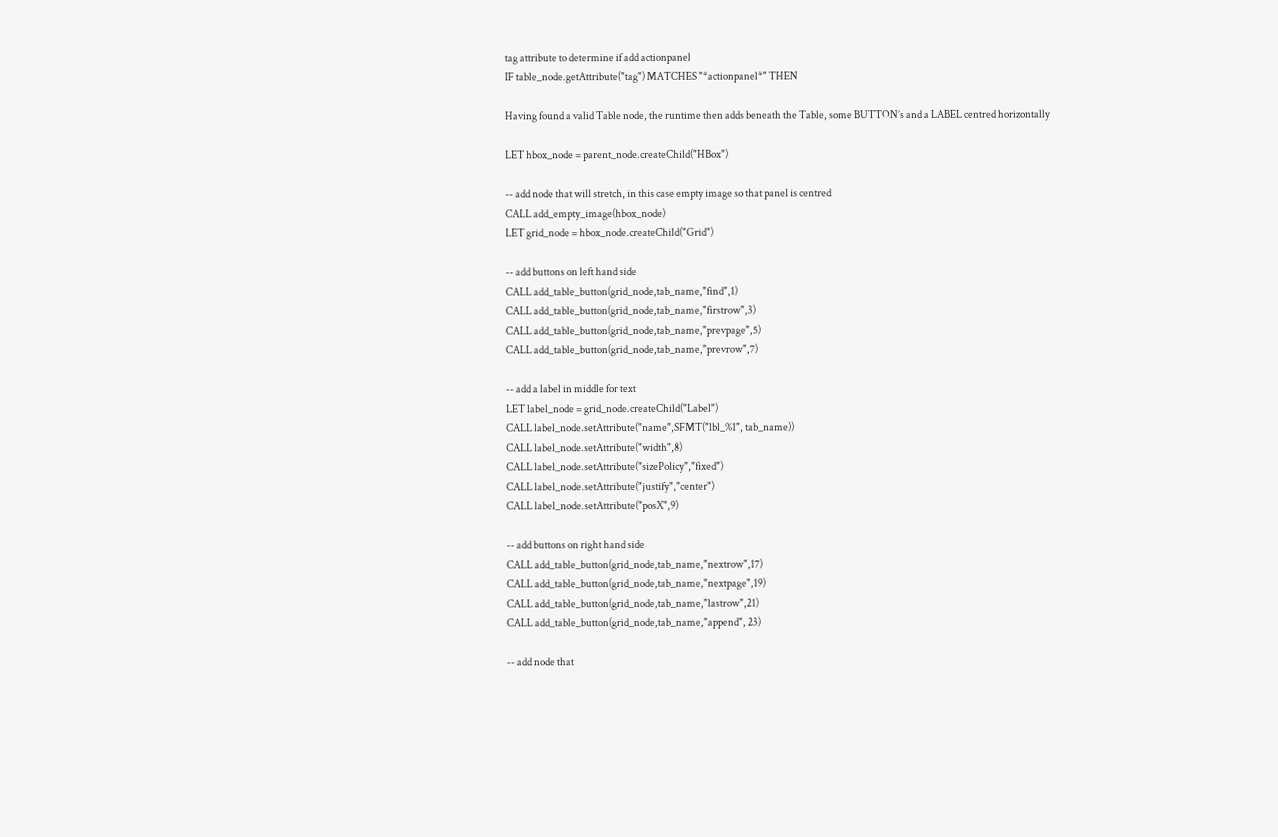tag attribute to determine if add actionpanel
IF table_node.getAttribute("tag") MATCHES "*actionpanel*" THEN

Having found a valid Table node, the runtime then adds beneath the Table, some BUTTON’s and a LABEL centred horizontally

LET hbox_node = parent_node.createChild("HBox")

-- add node that will stretch, in this case empty image so that panel is centred
CALL add_empty_image(hbox_node)
LET grid_node = hbox_node.createChild("Grid")

-- add buttons on left hand side
CALL add_table_button(grid_node,tab_name,"find",1)
CALL add_table_button(grid_node,tab_name,"firstrow",3)
CALL add_table_button(grid_node,tab_name,"prevpage",5)
CALL add_table_button(grid_node,tab_name,"prevrow",7)

-- add a label in middle for text
LET label_node = grid_node.createChild("Label")
CALL label_node.setAttribute("name",SFMT("lbl_%1", tab_name))
CALL label_node.setAttribute("width",8)
CALL label_node.setAttribute("sizePolicy","fixed")
CALL label_node.setAttribute("justify","center")
CALL label_node.setAttribute("posX",9)

-- add buttons on right hand side
CALL add_table_button(grid_node,tab_name,"nextrow",17)
CALL add_table_button(grid_node,tab_name,"nextpage",19)
CALL add_table_button(grid_node,tab_name,"lastrow",21)
CALL add_table_button(grid_node,tab_name,"append", 23)

-- add node that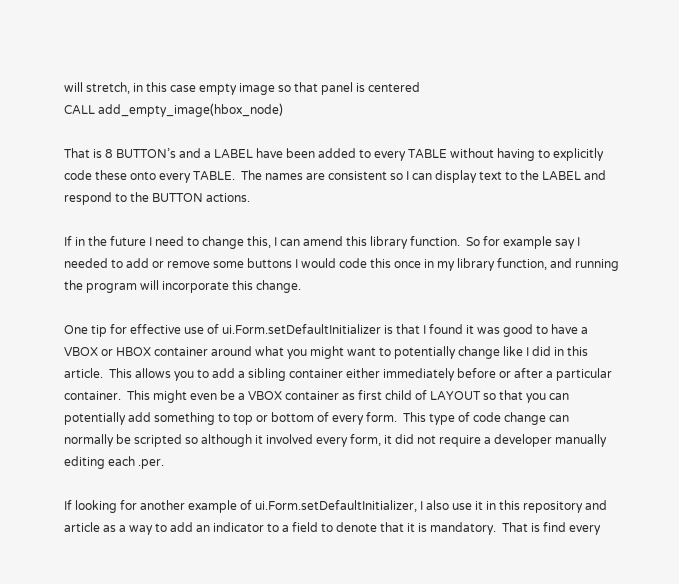will stretch, in this case empty image so that panel is centered
CALL add_empty_image(hbox_node)

That is 8 BUTTON’s and a LABEL have been added to every TABLE without having to explicitly code these onto every TABLE.  The names are consistent so I can display text to the LABEL and respond to the BUTTON actions.

If in the future I need to change this, I can amend this library function.  So for example say I needed to add or remove some buttons I would code this once in my library function, and running the program will incorporate this change.

One tip for effective use of ui.Form.setDefaultInitializer is that I found it was good to have a VBOX or HBOX container around what you might want to potentially change like I did in this article.  This allows you to add a sibling container either immediately before or after a particular container.  This might even be a VBOX container as first child of LAYOUT so that you can potentially add something to top or bottom of every form.  This type of code change can normally be scripted so although it involved every form, it did not require a developer manually editing each .per.

If looking for another example of ui.Form.setDefaultInitializer, I also use it in this repository and article as a way to add an indicator to a field to denote that it is mandatory.  That is find every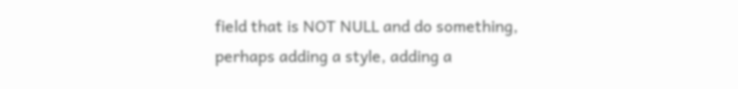field that is NOT NULL and do something, perhaps adding a style, adding a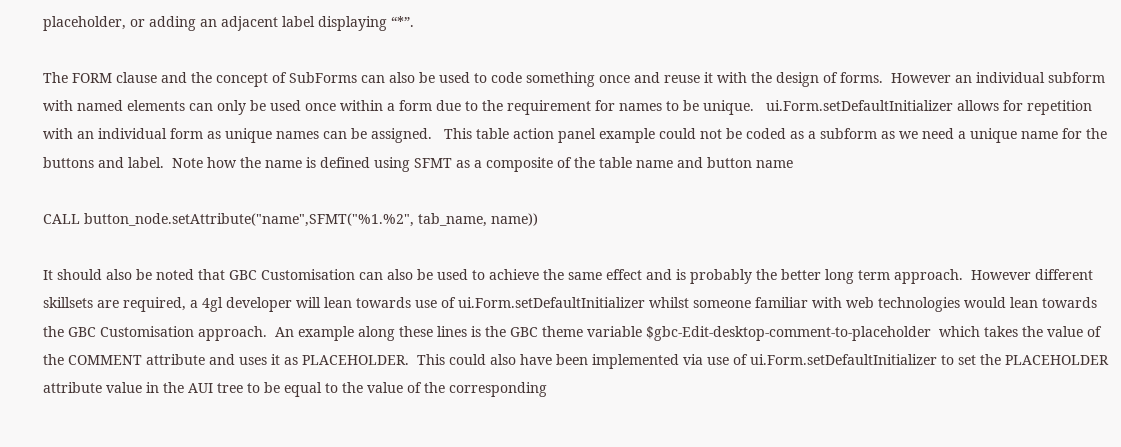placeholder, or adding an adjacent label displaying “*”.

The FORM clause and the concept of SubForms can also be used to code something once and reuse it with the design of forms.  However an individual subform with named elements can only be used once within a form due to the requirement for names to be unique.   ui.Form.setDefaultInitializer allows for repetition with an individual form as unique names can be assigned.   This table action panel example could not be coded as a subform as we need a unique name for the buttons and label.  Note how the name is defined using SFMT as a composite of the table name and button name

CALL button_node.setAttribute("name",SFMT("%1.%2", tab_name, name))

It should also be noted that GBC Customisation can also be used to achieve the same effect and is probably the better long term approach.  However different skillsets are required, a 4gl developer will lean towards use of ui.Form.setDefaultInitializer whilst someone familiar with web technologies would lean towards the GBC Customisation approach.  An example along these lines is the GBC theme variable $gbc-Edit-desktop-comment-to-placeholder  which takes the value of the COMMENT attribute and uses it as PLACEHOLDER.  This could also have been implemented via use of ui.Form.setDefaultInitializer to set the PLACEHOLDER attribute value in the AUI tree to be equal to the value of the corresponding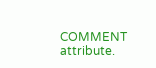COMMENT attribute.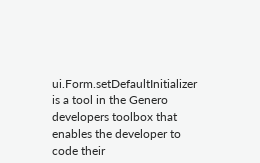ui.Form.setDefaultInitializer is a tool in the Genero developers toolbox that enables the developer to code their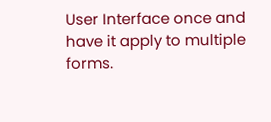User Interface once and have it apply to multiple forms.